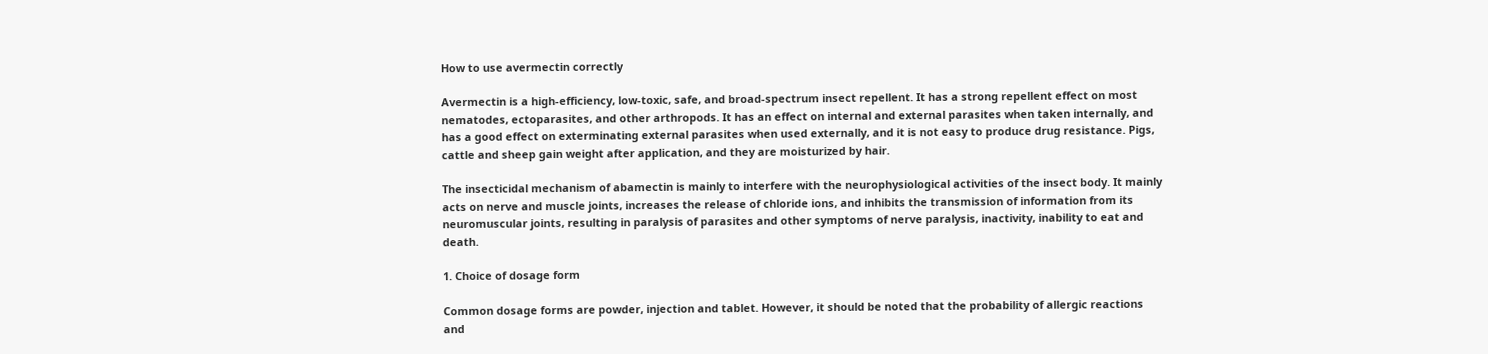How to use avermectin correctly

Avermectin is a high-efficiency, low-toxic, safe, and broad-spectrum insect repellent. It has a strong repellent effect on most nematodes, ectoparasites, and other arthropods. It has an effect on internal and external parasites when taken internally, and has a good effect on exterminating external parasites when used externally, and it is not easy to produce drug resistance. Pigs, cattle and sheep gain weight after application, and they are moisturized by hair.

The insecticidal mechanism of abamectin is mainly to interfere with the neurophysiological activities of the insect body. It mainly acts on nerve and muscle joints, increases the release of chloride ions, and inhibits the transmission of information from its neuromuscular joints, resulting in paralysis of parasites and other symptoms of nerve paralysis, inactivity, inability to eat and death.

1. Choice of dosage form

Common dosage forms are powder, injection and tablet. However, it should be noted that the probability of allergic reactions and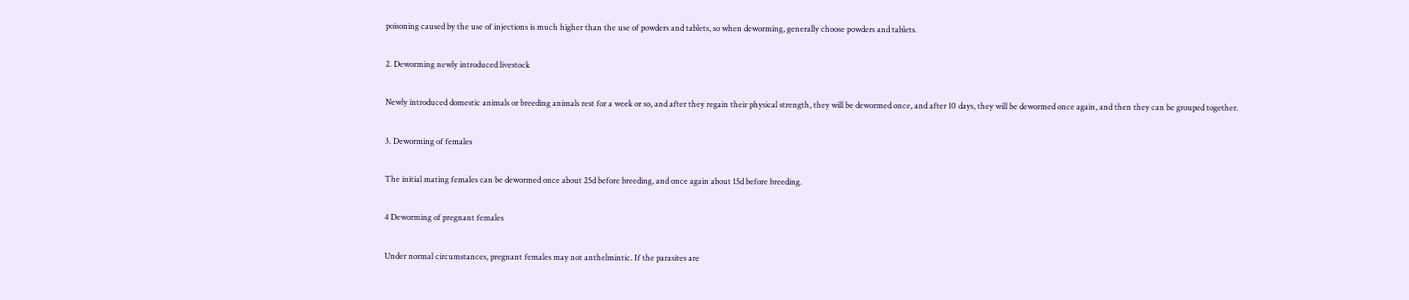poisoning caused by the use of injections is much higher than the use of powders and tablets, so when deworming, generally choose powders and tablets.

2. Deworming newly introduced livestock

Newly introduced domestic animals or breeding animals rest for a week or so, and after they regain their physical strength, they will be dewormed once, and after 10 days, they will be dewormed once again, and then they can be grouped together.

3. Deworming of females

The initial mating females can be dewormed once about 25d before breeding, and once again about 15d before breeding.

4 Deworming of pregnant females

Under normal circumstances, pregnant females may not anthelmintic. If the parasites are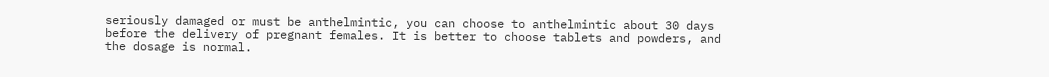seriously damaged or must be anthelmintic, you can choose to anthelmintic about 30 days before the delivery of pregnant females. It is better to choose tablets and powders, and the dosage is normal.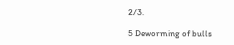2/3.

5 Deworming of bulls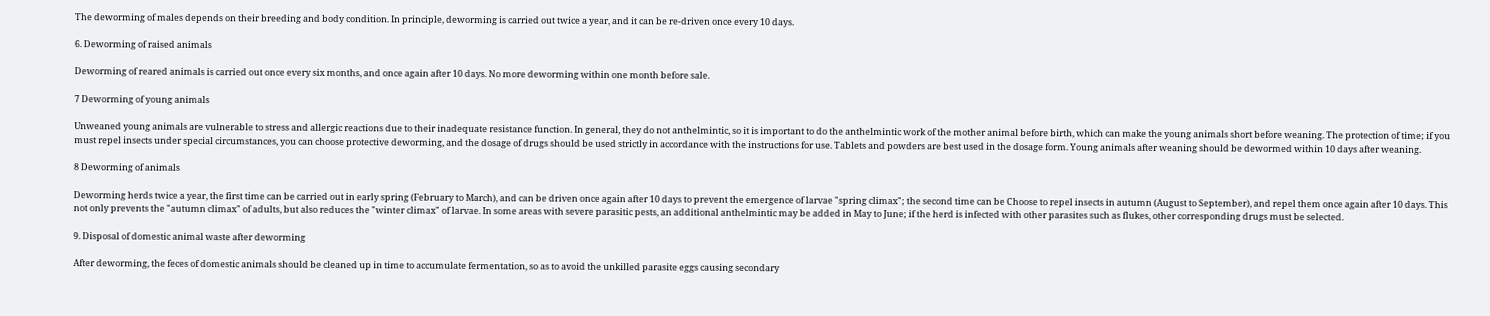The deworming of males depends on their breeding and body condition. In principle, deworming is carried out twice a year, and it can be re-driven once every 10 days.

6. Deworming of raised animals

Deworming of reared animals is carried out once every six months, and once again after 10 days. No more deworming within one month before sale.

7 Deworming of young animals

Unweaned young animals are vulnerable to stress and allergic reactions due to their inadequate resistance function. In general, they do not anthelmintic, so it is important to do the anthelmintic work of the mother animal before birth, which can make the young animals short before weaning. The protection of time; if you must repel insects under special circumstances, you can choose protective deworming, and the dosage of drugs should be used strictly in accordance with the instructions for use. Tablets and powders are best used in the dosage form. Young animals after weaning should be dewormed within 10 days after weaning.

8 Deworming of animals

Deworming herds twice a year, the first time can be carried out in early spring (February to March), and can be driven once again after 10 days to prevent the emergence of larvae "spring climax"; the second time can be Choose to repel insects in autumn (August to September), and repel them once again after 10 days. This not only prevents the "autumn climax" of adults, but also reduces the "winter climax" of larvae. In some areas with severe parasitic pests, an additional anthelmintic may be added in May to June; if the herd is infected with other parasites such as flukes, other corresponding drugs must be selected.

9. Disposal of domestic animal waste after deworming

After deworming, the feces of domestic animals should be cleaned up in time to accumulate fermentation, so as to avoid the unkilled parasite eggs causing secondary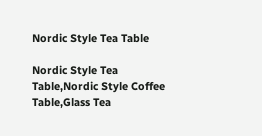Nordic Style Tea Table

Nordic Style Tea Table,Nordic Style Coffee Table,Glass Tea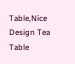Table,Nice Design Tea Table